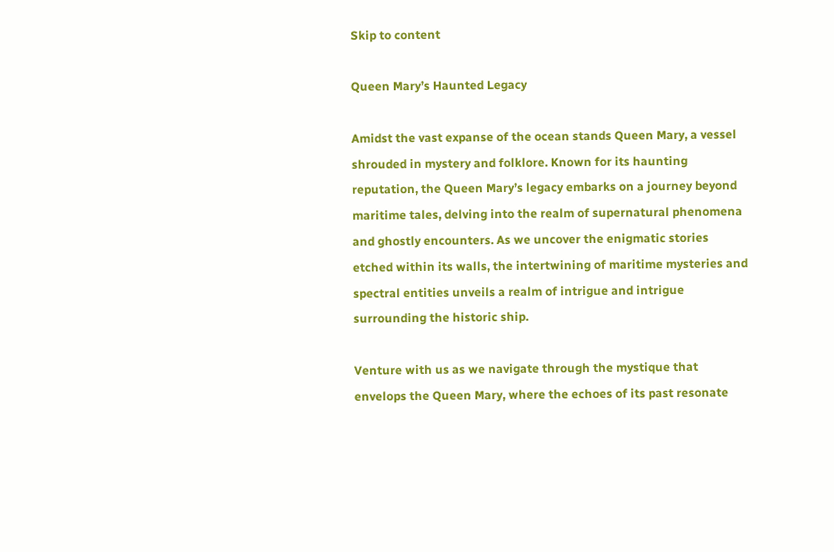Skip to content

Queen Mary’s Haunted Legacy

Amidst the vast expanse of the ocean stands Queen Mary, a vessel shrouded in mystery and folklore. Known for its haunting reputation, the Queen Mary’s legacy embarks on a journey beyond maritime tales, delving into the realm of supernatural phenomena and ghostly encounters. As we uncover the enigmatic stories etched within its walls, the intertwining of maritime mysteries and spectral entities unveils a realm of intrigue and intrigue surrounding the historic ship.

Venture with us as we navigate through the mystique that envelops the Queen Mary, where the echoes of its past resonate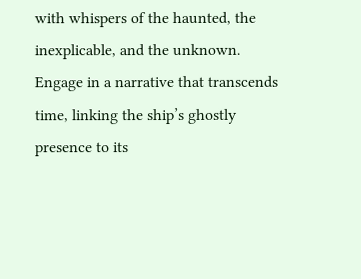with whispers of the haunted, the inexplicable, and the unknown. Engage in a narrative that transcends time, linking the ship’s ghostly presence to its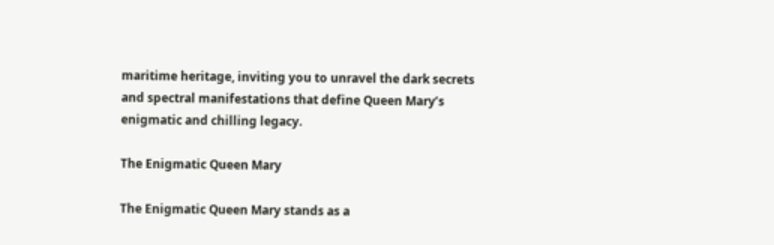maritime heritage, inviting you to unravel the dark secrets and spectral manifestations that define Queen Mary’s enigmatic and chilling legacy.

The Enigmatic Queen Mary

The Enigmatic Queen Mary stands as a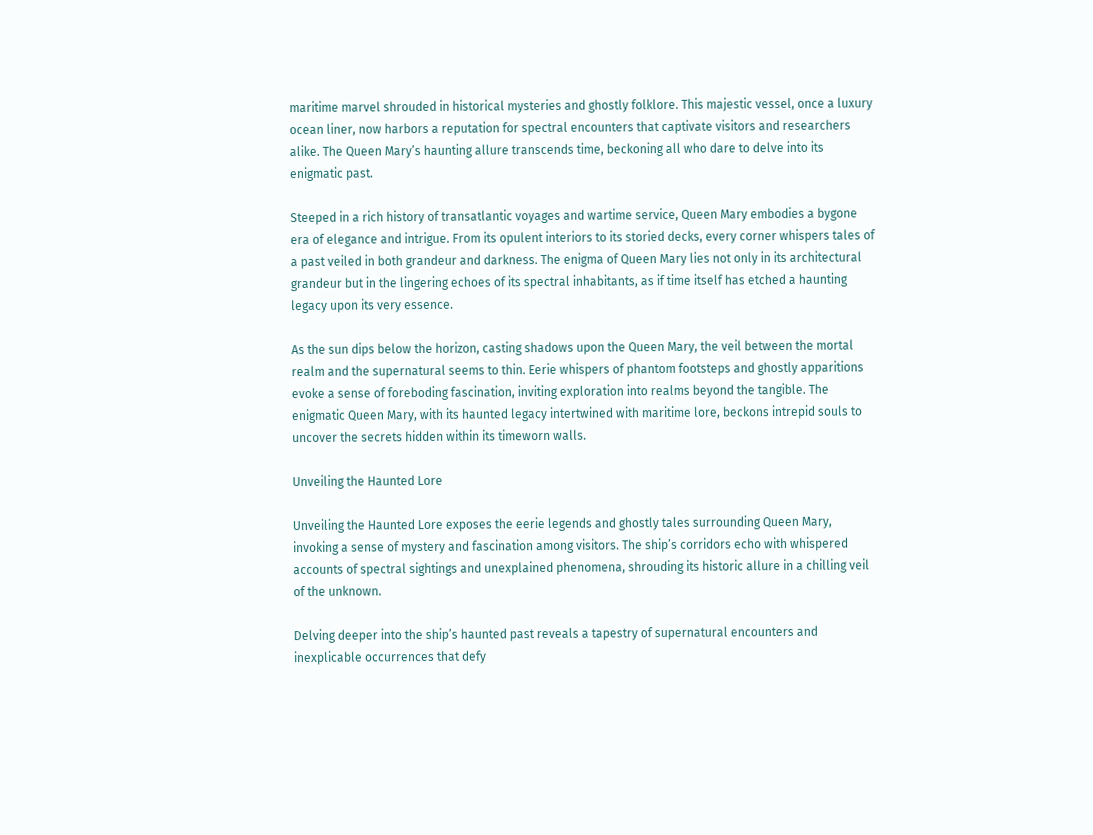maritime marvel shrouded in historical mysteries and ghostly folklore. This majestic vessel, once a luxury ocean liner, now harbors a reputation for spectral encounters that captivate visitors and researchers alike. The Queen Mary’s haunting allure transcends time, beckoning all who dare to delve into its enigmatic past.

Steeped in a rich history of transatlantic voyages and wartime service, Queen Mary embodies a bygone era of elegance and intrigue. From its opulent interiors to its storied decks, every corner whispers tales of a past veiled in both grandeur and darkness. The enigma of Queen Mary lies not only in its architectural grandeur but in the lingering echoes of its spectral inhabitants, as if time itself has etched a haunting legacy upon its very essence.

As the sun dips below the horizon, casting shadows upon the Queen Mary, the veil between the mortal realm and the supernatural seems to thin. Eerie whispers of phantom footsteps and ghostly apparitions evoke a sense of foreboding fascination, inviting exploration into realms beyond the tangible. The enigmatic Queen Mary, with its haunted legacy intertwined with maritime lore, beckons intrepid souls to uncover the secrets hidden within its timeworn walls.

Unveiling the Haunted Lore

Unveiling the Haunted Lore exposes the eerie legends and ghostly tales surrounding Queen Mary, invoking a sense of mystery and fascination among visitors. The ship’s corridors echo with whispered accounts of spectral sightings and unexplained phenomena, shrouding its historic allure in a chilling veil of the unknown.

Delving deeper into the ship’s haunted past reveals a tapestry of supernatural encounters and inexplicable occurrences that defy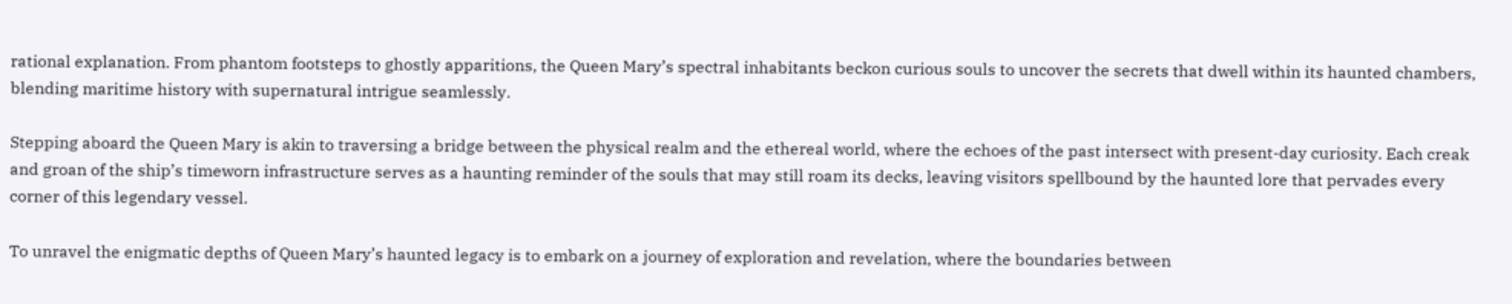rational explanation. From phantom footsteps to ghostly apparitions, the Queen Mary’s spectral inhabitants beckon curious souls to uncover the secrets that dwell within its haunted chambers, blending maritime history with supernatural intrigue seamlessly.

Stepping aboard the Queen Mary is akin to traversing a bridge between the physical realm and the ethereal world, where the echoes of the past intersect with present-day curiosity. Each creak and groan of the ship’s timeworn infrastructure serves as a haunting reminder of the souls that may still roam its decks, leaving visitors spellbound by the haunted lore that pervades every corner of this legendary vessel.

To unravel the enigmatic depths of Queen Mary’s haunted legacy is to embark on a journey of exploration and revelation, where the boundaries between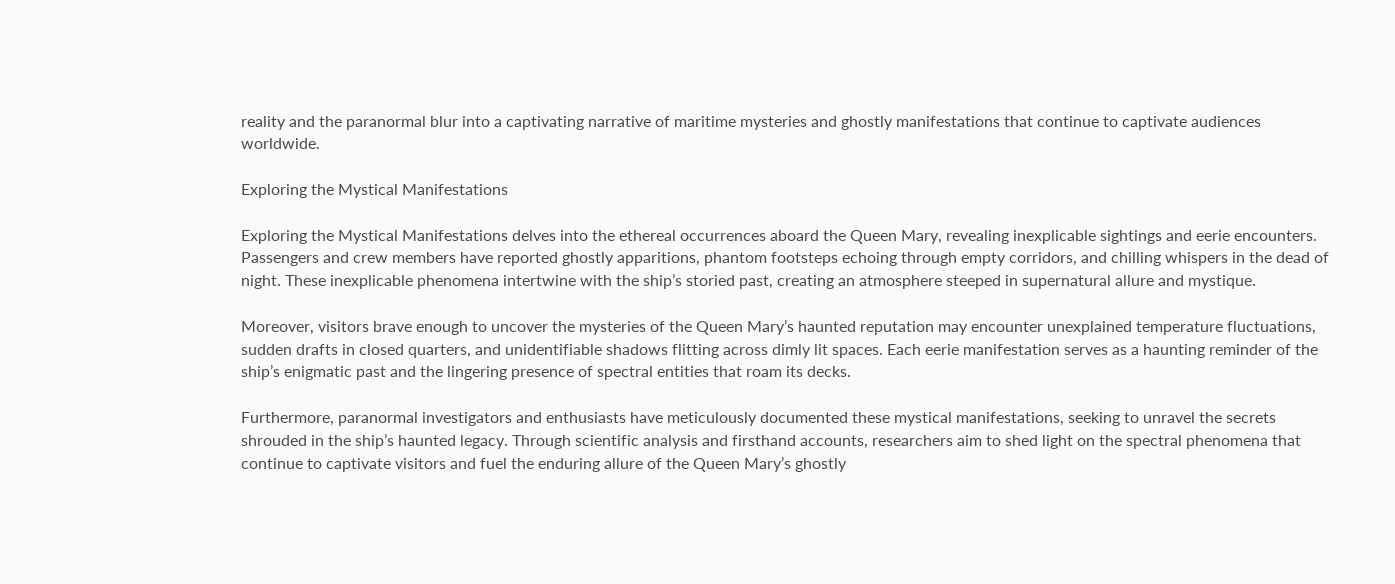reality and the paranormal blur into a captivating narrative of maritime mysteries and ghostly manifestations that continue to captivate audiences worldwide.

Exploring the Mystical Manifestations

Exploring the Mystical Manifestations delves into the ethereal occurrences aboard the Queen Mary, revealing inexplicable sightings and eerie encounters. Passengers and crew members have reported ghostly apparitions, phantom footsteps echoing through empty corridors, and chilling whispers in the dead of night. These inexplicable phenomena intertwine with the ship’s storied past, creating an atmosphere steeped in supernatural allure and mystique.

Moreover, visitors brave enough to uncover the mysteries of the Queen Mary’s haunted reputation may encounter unexplained temperature fluctuations, sudden drafts in closed quarters, and unidentifiable shadows flitting across dimly lit spaces. Each eerie manifestation serves as a haunting reminder of the ship’s enigmatic past and the lingering presence of spectral entities that roam its decks.

Furthermore, paranormal investigators and enthusiasts have meticulously documented these mystical manifestations, seeking to unravel the secrets shrouded in the ship’s haunted legacy. Through scientific analysis and firsthand accounts, researchers aim to shed light on the spectral phenomena that continue to captivate visitors and fuel the enduring allure of the Queen Mary’s ghostly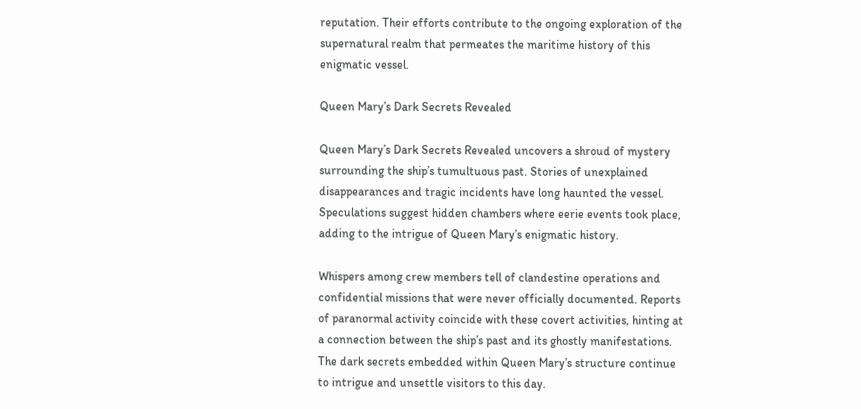reputation. Their efforts contribute to the ongoing exploration of the supernatural realm that permeates the maritime history of this enigmatic vessel.

Queen Mary’s Dark Secrets Revealed

Queen Mary’s Dark Secrets Revealed uncovers a shroud of mystery surrounding the ship’s tumultuous past. Stories of unexplained disappearances and tragic incidents have long haunted the vessel. Speculations suggest hidden chambers where eerie events took place, adding to the intrigue of Queen Mary’s enigmatic history.

Whispers among crew members tell of clandestine operations and confidential missions that were never officially documented. Reports of paranormal activity coincide with these covert activities, hinting at a connection between the ship’s past and its ghostly manifestations. The dark secrets embedded within Queen Mary’s structure continue to intrigue and unsettle visitors to this day.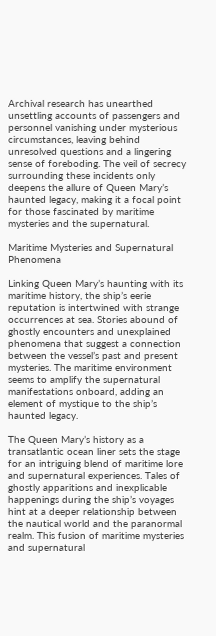Archival research has unearthed unsettling accounts of passengers and personnel vanishing under mysterious circumstances, leaving behind unresolved questions and a lingering sense of foreboding. The veil of secrecy surrounding these incidents only deepens the allure of Queen Mary’s haunted legacy, making it a focal point for those fascinated by maritime mysteries and the supernatural.

Maritime Mysteries and Supernatural Phenomena

Linking Queen Mary’s haunting with its maritime history, the ship’s eerie reputation is intertwined with strange occurrences at sea. Stories abound of ghostly encounters and unexplained phenomena that suggest a connection between the vessel’s past and present mysteries. The maritime environment seems to amplify the supernatural manifestations onboard, adding an element of mystique to the ship’s haunted legacy.

The Queen Mary’s history as a transatlantic ocean liner sets the stage for an intriguing blend of maritime lore and supernatural experiences. Tales of ghostly apparitions and inexplicable happenings during the ship’s voyages hint at a deeper relationship between the nautical world and the paranormal realm. This fusion of maritime mysteries and supernatural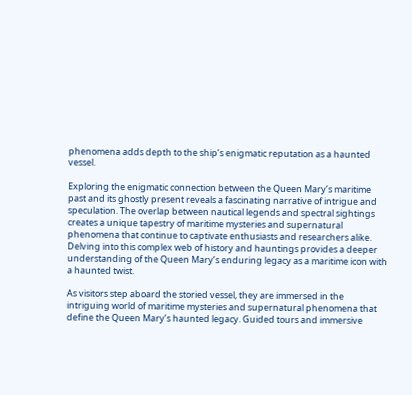phenomena adds depth to the ship’s enigmatic reputation as a haunted vessel.

Exploring the enigmatic connection between the Queen Mary’s maritime past and its ghostly present reveals a fascinating narrative of intrigue and speculation. The overlap between nautical legends and spectral sightings creates a unique tapestry of maritime mysteries and supernatural phenomena that continue to captivate enthusiasts and researchers alike. Delving into this complex web of history and hauntings provides a deeper understanding of the Queen Mary’s enduring legacy as a maritime icon with a haunted twist.

As visitors step aboard the storied vessel, they are immersed in the intriguing world of maritime mysteries and supernatural phenomena that define the Queen Mary’s haunted legacy. Guided tours and immersive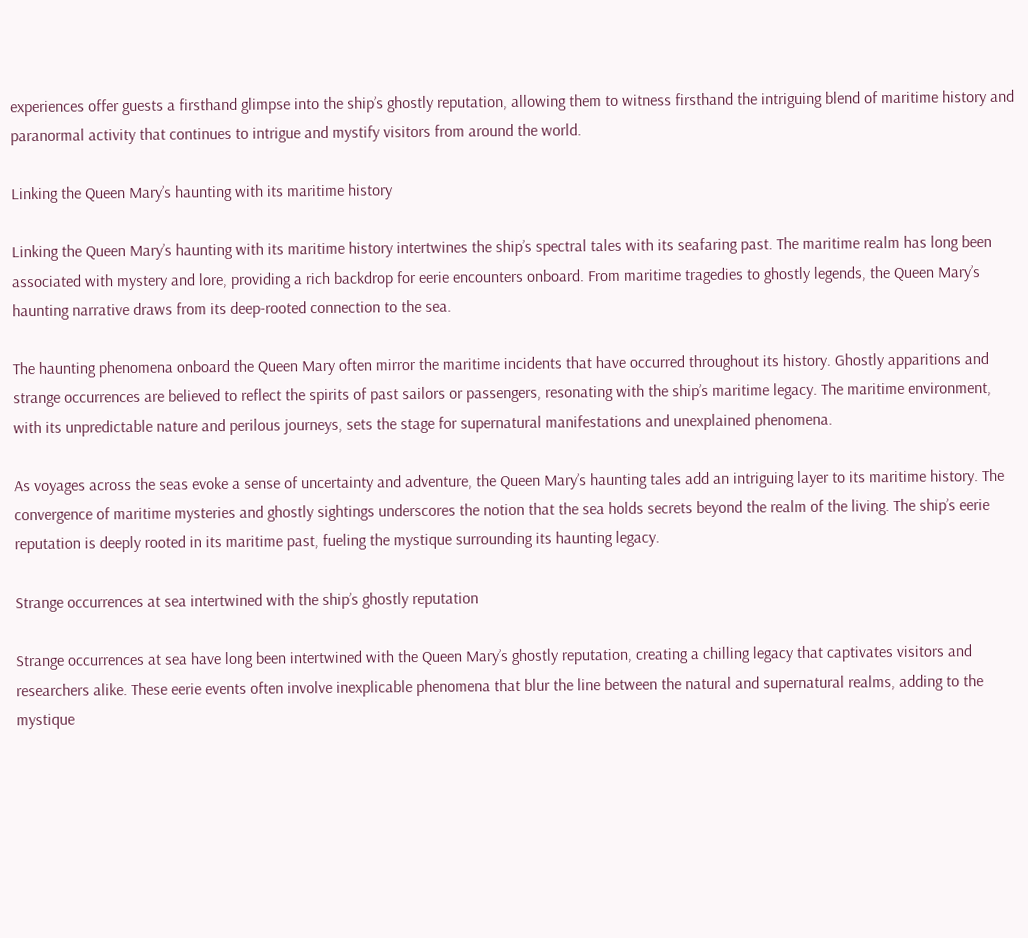experiences offer guests a firsthand glimpse into the ship’s ghostly reputation, allowing them to witness firsthand the intriguing blend of maritime history and paranormal activity that continues to intrigue and mystify visitors from around the world.

Linking the Queen Mary’s haunting with its maritime history

Linking the Queen Mary’s haunting with its maritime history intertwines the ship’s spectral tales with its seafaring past. The maritime realm has long been associated with mystery and lore, providing a rich backdrop for eerie encounters onboard. From maritime tragedies to ghostly legends, the Queen Mary’s haunting narrative draws from its deep-rooted connection to the sea.

The haunting phenomena onboard the Queen Mary often mirror the maritime incidents that have occurred throughout its history. Ghostly apparitions and strange occurrences are believed to reflect the spirits of past sailors or passengers, resonating with the ship’s maritime legacy. The maritime environment, with its unpredictable nature and perilous journeys, sets the stage for supernatural manifestations and unexplained phenomena.

As voyages across the seas evoke a sense of uncertainty and adventure, the Queen Mary’s haunting tales add an intriguing layer to its maritime history. The convergence of maritime mysteries and ghostly sightings underscores the notion that the sea holds secrets beyond the realm of the living. The ship’s eerie reputation is deeply rooted in its maritime past, fueling the mystique surrounding its haunting legacy.

Strange occurrences at sea intertwined with the ship’s ghostly reputation

Strange occurrences at sea have long been intertwined with the Queen Mary’s ghostly reputation, creating a chilling legacy that captivates visitors and researchers alike. These eerie events often involve inexplicable phenomena that blur the line between the natural and supernatural realms, adding to the mystique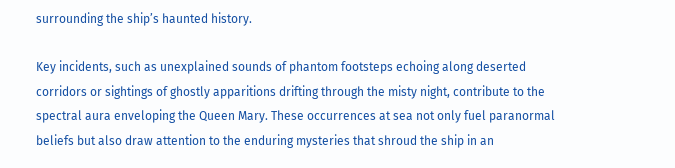surrounding the ship’s haunted history.

Key incidents, such as unexplained sounds of phantom footsteps echoing along deserted corridors or sightings of ghostly apparitions drifting through the misty night, contribute to the spectral aura enveloping the Queen Mary. These occurrences at sea not only fuel paranormal beliefs but also draw attention to the enduring mysteries that shroud the ship in an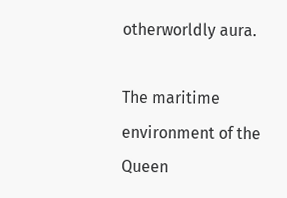otherworldly aura.

The maritime environment of the Queen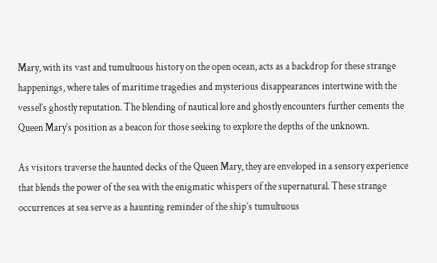Mary, with its vast and tumultuous history on the open ocean, acts as a backdrop for these strange happenings, where tales of maritime tragedies and mysterious disappearances intertwine with the vessel’s ghostly reputation. The blending of nautical lore and ghostly encounters further cements the Queen Mary’s position as a beacon for those seeking to explore the depths of the unknown.

As visitors traverse the haunted decks of the Queen Mary, they are enveloped in a sensory experience that blends the power of the sea with the enigmatic whispers of the supernatural. These strange occurrences at sea serve as a haunting reminder of the ship’s tumultuous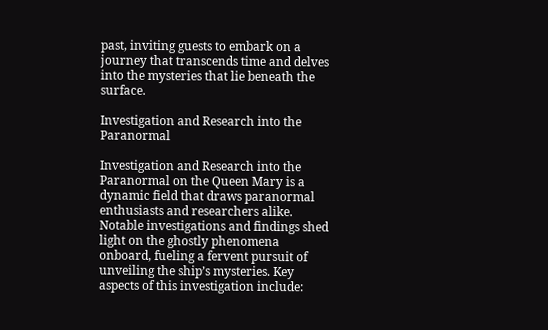past, inviting guests to embark on a journey that transcends time and delves into the mysteries that lie beneath the surface.

Investigation and Research into the Paranormal

Investigation and Research into the Paranormal on the Queen Mary is a dynamic field that draws paranormal enthusiasts and researchers alike. Notable investigations and findings shed light on the ghostly phenomena onboard, fueling a fervent pursuit of unveiling the ship’s mysteries. Key aspects of this investigation include: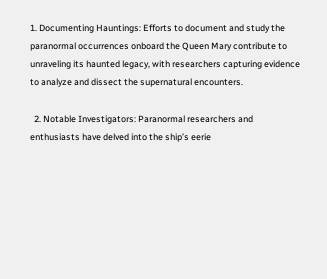1. Documenting Hauntings: Efforts to document and study the paranormal occurrences onboard the Queen Mary contribute to unraveling its haunted legacy, with researchers capturing evidence to analyze and dissect the supernatural encounters.

  2. Notable Investigators: Paranormal researchers and enthusiasts have delved into the ship’s eerie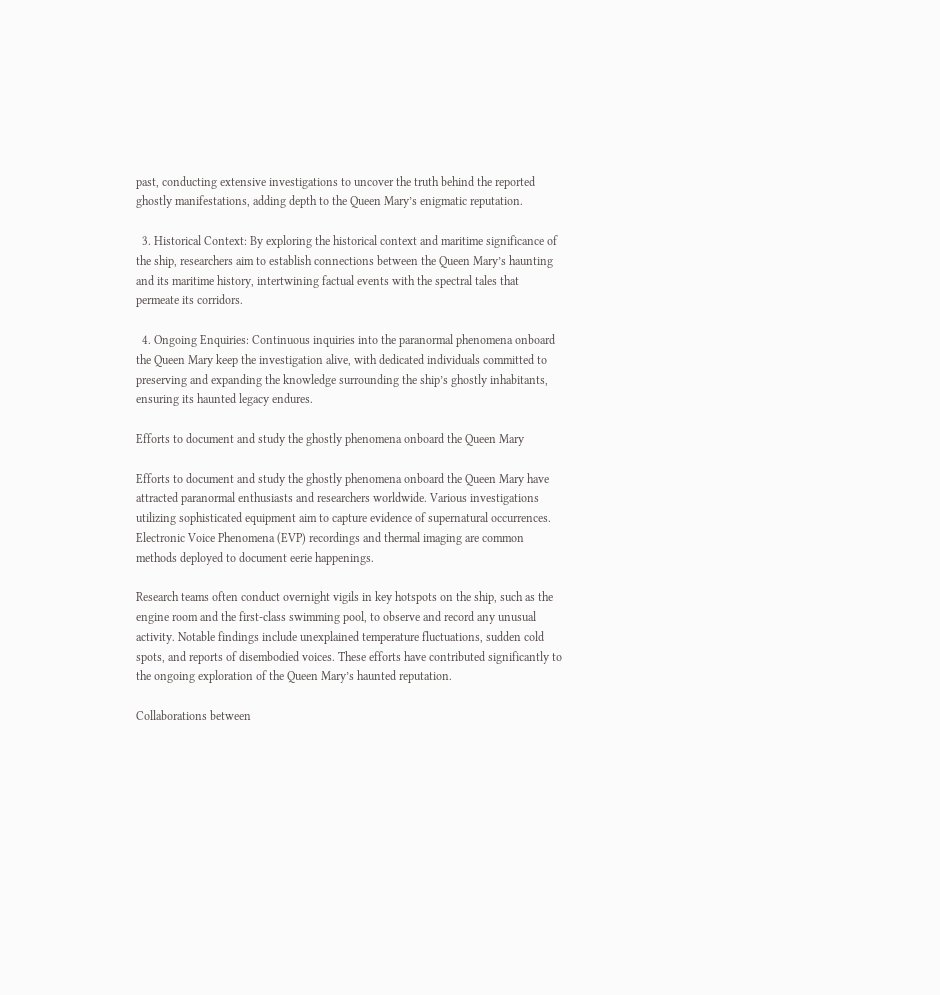past, conducting extensive investigations to uncover the truth behind the reported ghostly manifestations, adding depth to the Queen Mary’s enigmatic reputation.

  3. Historical Context: By exploring the historical context and maritime significance of the ship, researchers aim to establish connections between the Queen Mary’s haunting and its maritime history, intertwining factual events with the spectral tales that permeate its corridors.

  4. Ongoing Enquiries: Continuous inquiries into the paranormal phenomena onboard the Queen Mary keep the investigation alive, with dedicated individuals committed to preserving and expanding the knowledge surrounding the ship’s ghostly inhabitants, ensuring its haunted legacy endures.

Efforts to document and study the ghostly phenomena onboard the Queen Mary

Efforts to document and study the ghostly phenomena onboard the Queen Mary have attracted paranormal enthusiasts and researchers worldwide. Various investigations utilizing sophisticated equipment aim to capture evidence of supernatural occurrences. Electronic Voice Phenomena (EVP) recordings and thermal imaging are common methods deployed to document eerie happenings.

Research teams often conduct overnight vigils in key hotspots on the ship, such as the engine room and the first-class swimming pool, to observe and record any unusual activity. Notable findings include unexplained temperature fluctuations, sudden cold spots, and reports of disembodied voices. These efforts have contributed significantly to the ongoing exploration of the Queen Mary’s haunted reputation.

Collaborations between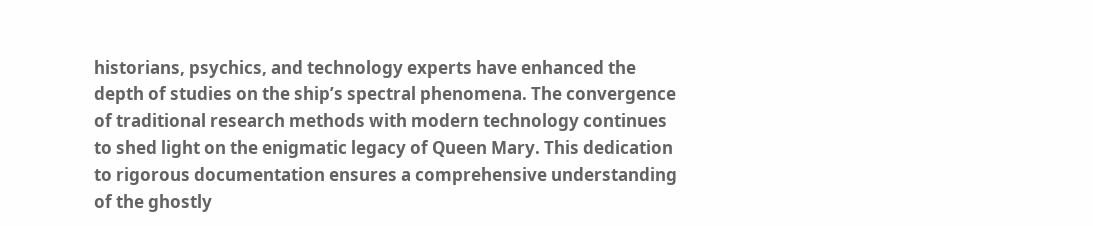historians, psychics, and technology experts have enhanced the depth of studies on the ship’s spectral phenomena. The convergence of traditional research methods with modern technology continues to shed light on the enigmatic legacy of Queen Mary. This dedication to rigorous documentation ensures a comprehensive understanding of the ghostly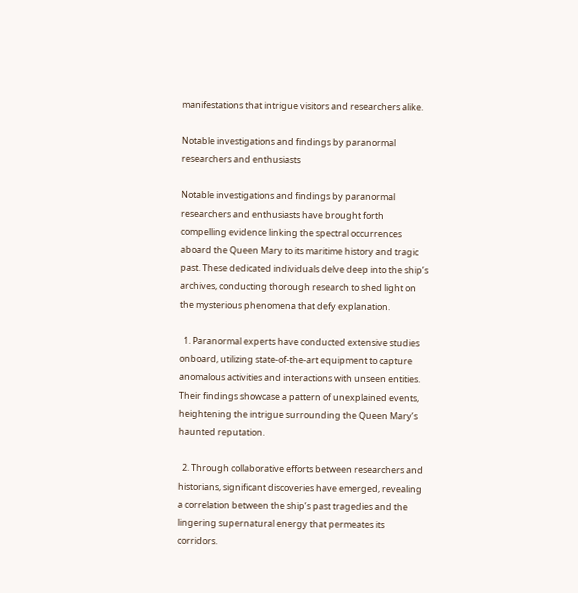manifestations that intrigue visitors and researchers alike.

Notable investigations and findings by paranormal researchers and enthusiasts

Notable investigations and findings by paranormal researchers and enthusiasts have brought forth compelling evidence linking the spectral occurrences aboard the Queen Mary to its maritime history and tragic past. These dedicated individuals delve deep into the ship’s archives, conducting thorough research to shed light on the mysterious phenomena that defy explanation.

  1. Paranormal experts have conducted extensive studies onboard, utilizing state-of-the-art equipment to capture anomalous activities and interactions with unseen entities. Their findings showcase a pattern of unexplained events, heightening the intrigue surrounding the Queen Mary’s haunted reputation.

  2. Through collaborative efforts between researchers and historians, significant discoveries have emerged, revealing a correlation between the ship’s past tragedies and the lingering supernatural energy that permeates its corridors.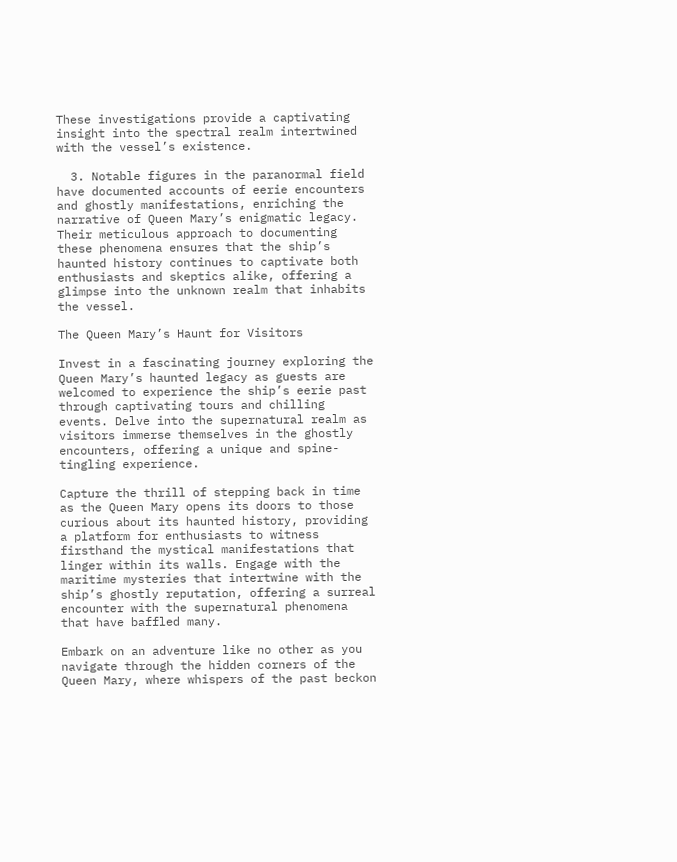These investigations provide a captivating insight into the spectral realm intertwined with the vessel’s existence.

  3. Notable figures in the paranormal field have documented accounts of eerie encounters and ghostly manifestations, enriching the narrative of Queen Mary’s enigmatic legacy. Their meticulous approach to documenting these phenomena ensures that the ship’s haunted history continues to captivate both enthusiasts and skeptics alike, offering a glimpse into the unknown realm that inhabits the vessel.

The Queen Mary’s Haunt for Visitors

Invest in a fascinating journey exploring the Queen Mary’s haunted legacy as guests are welcomed to experience the ship’s eerie past through captivating tours and chilling events. Delve into the supernatural realm as visitors immerse themselves in the ghostly encounters, offering a unique and spine-tingling experience.

Capture the thrill of stepping back in time as the Queen Mary opens its doors to those curious about its haunted history, providing a platform for enthusiasts to witness firsthand the mystical manifestations that linger within its walls. Engage with the maritime mysteries that intertwine with the ship’s ghostly reputation, offering a surreal encounter with the supernatural phenomena that have baffled many.

Embark on an adventure like no other as you navigate through the hidden corners of the Queen Mary, where whispers of the past beckon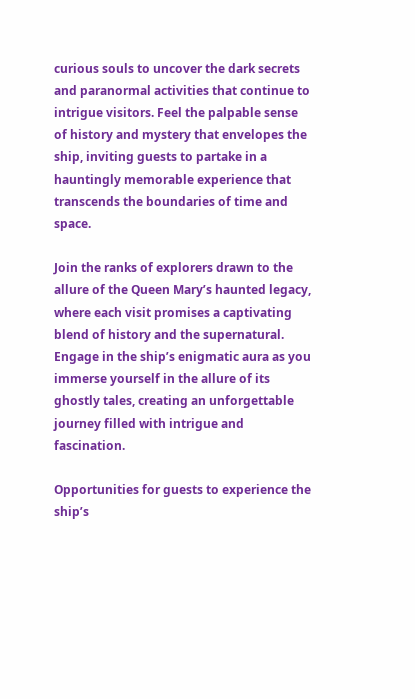curious souls to uncover the dark secrets and paranormal activities that continue to intrigue visitors. Feel the palpable sense of history and mystery that envelopes the ship, inviting guests to partake in a hauntingly memorable experience that transcends the boundaries of time and space.

Join the ranks of explorers drawn to the allure of the Queen Mary’s haunted legacy, where each visit promises a captivating blend of history and the supernatural. Engage in the ship’s enigmatic aura as you immerse yourself in the allure of its ghostly tales, creating an unforgettable journey filled with intrigue and fascination.

Opportunities for guests to experience the ship’s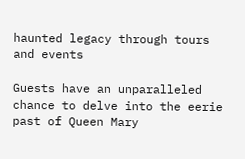haunted legacy through tours and events

Guests have an unparalleled chance to delve into the eerie past of Queen Mary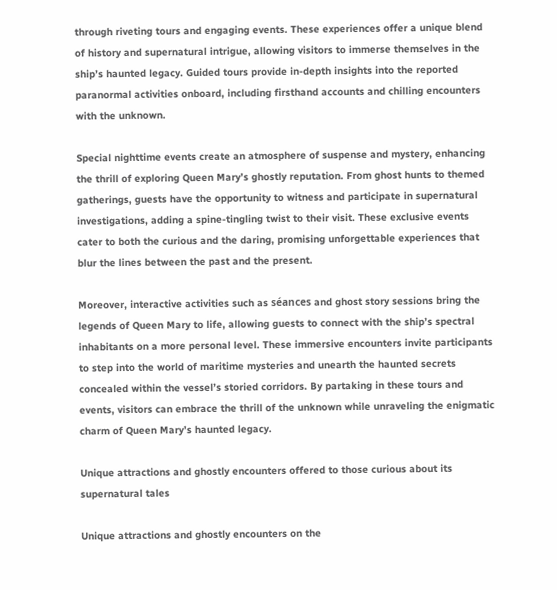through riveting tours and engaging events. These experiences offer a unique blend of history and supernatural intrigue, allowing visitors to immerse themselves in the ship’s haunted legacy. Guided tours provide in-depth insights into the reported paranormal activities onboard, including firsthand accounts and chilling encounters with the unknown.

Special nighttime events create an atmosphere of suspense and mystery, enhancing the thrill of exploring Queen Mary’s ghostly reputation. From ghost hunts to themed gatherings, guests have the opportunity to witness and participate in supernatural investigations, adding a spine-tingling twist to their visit. These exclusive events cater to both the curious and the daring, promising unforgettable experiences that blur the lines between the past and the present.

Moreover, interactive activities such as séances and ghost story sessions bring the legends of Queen Mary to life, allowing guests to connect with the ship’s spectral inhabitants on a more personal level. These immersive encounters invite participants to step into the world of maritime mysteries and unearth the haunted secrets concealed within the vessel’s storied corridors. By partaking in these tours and events, visitors can embrace the thrill of the unknown while unraveling the enigmatic charm of Queen Mary’s haunted legacy.

Unique attractions and ghostly encounters offered to those curious about its supernatural tales

Unique attractions and ghostly encounters on the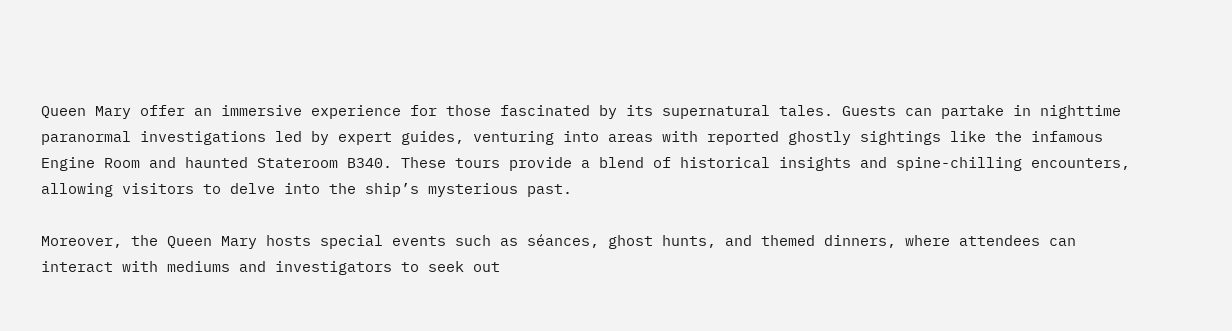Queen Mary offer an immersive experience for those fascinated by its supernatural tales. Guests can partake in nighttime paranormal investigations led by expert guides, venturing into areas with reported ghostly sightings like the infamous Engine Room and haunted Stateroom B340. These tours provide a blend of historical insights and spine-chilling encounters, allowing visitors to delve into the ship’s mysterious past.

Moreover, the Queen Mary hosts special events such as séances, ghost hunts, and themed dinners, where attendees can interact with mediums and investigators to seek out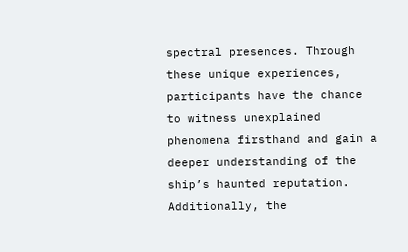spectral presences. Through these unique experiences, participants have the chance to witness unexplained phenomena firsthand and gain a deeper understanding of the ship’s haunted reputation. Additionally, the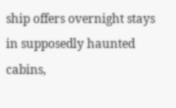ship offers overnight stays in supposedly haunted cabins,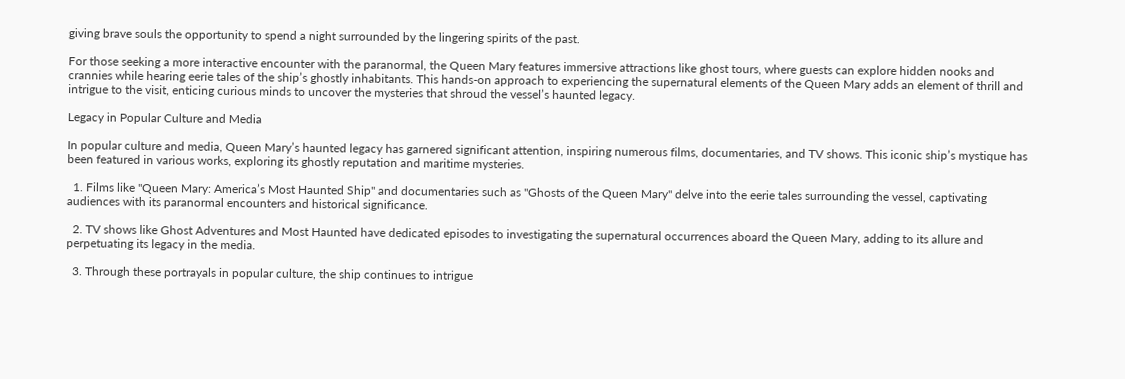giving brave souls the opportunity to spend a night surrounded by the lingering spirits of the past.

For those seeking a more interactive encounter with the paranormal, the Queen Mary features immersive attractions like ghost tours, where guests can explore hidden nooks and crannies while hearing eerie tales of the ship’s ghostly inhabitants. This hands-on approach to experiencing the supernatural elements of the Queen Mary adds an element of thrill and intrigue to the visit, enticing curious minds to uncover the mysteries that shroud the vessel’s haunted legacy.

Legacy in Popular Culture and Media

In popular culture and media, Queen Mary’s haunted legacy has garnered significant attention, inspiring numerous films, documentaries, and TV shows. This iconic ship’s mystique has been featured in various works, exploring its ghostly reputation and maritime mysteries.

  1. Films like "Queen Mary: America’s Most Haunted Ship" and documentaries such as "Ghosts of the Queen Mary" delve into the eerie tales surrounding the vessel, captivating audiences with its paranormal encounters and historical significance.

  2. TV shows like Ghost Adventures and Most Haunted have dedicated episodes to investigating the supernatural occurrences aboard the Queen Mary, adding to its allure and perpetuating its legacy in the media.

  3. Through these portrayals in popular culture, the ship continues to intrigue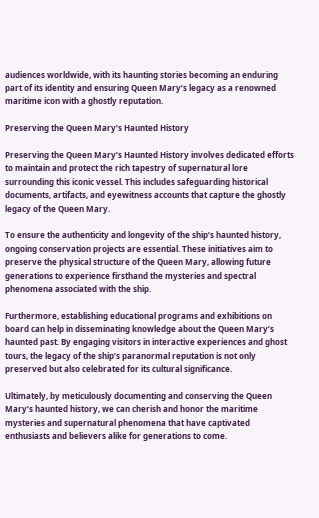audiences worldwide, with its haunting stories becoming an enduring part of its identity and ensuring Queen Mary’s legacy as a renowned maritime icon with a ghostly reputation.

Preserving the Queen Mary’s Haunted History

Preserving the Queen Mary’s Haunted History involves dedicated efforts to maintain and protect the rich tapestry of supernatural lore surrounding this iconic vessel. This includes safeguarding historical documents, artifacts, and eyewitness accounts that capture the ghostly legacy of the Queen Mary.

To ensure the authenticity and longevity of the ship’s haunted history, ongoing conservation projects are essential. These initiatives aim to preserve the physical structure of the Queen Mary, allowing future generations to experience firsthand the mysteries and spectral phenomena associated with the ship.

Furthermore, establishing educational programs and exhibitions on board can help in disseminating knowledge about the Queen Mary’s haunted past. By engaging visitors in interactive experiences and ghost tours, the legacy of the ship’s paranormal reputation is not only preserved but also celebrated for its cultural significance.

Ultimately, by meticulously documenting and conserving the Queen Mary’s haunted history, we can cherish and honor the maritime mysteries and supernatural phenomena that have captivated enthusiasts and believers alike for generations to come.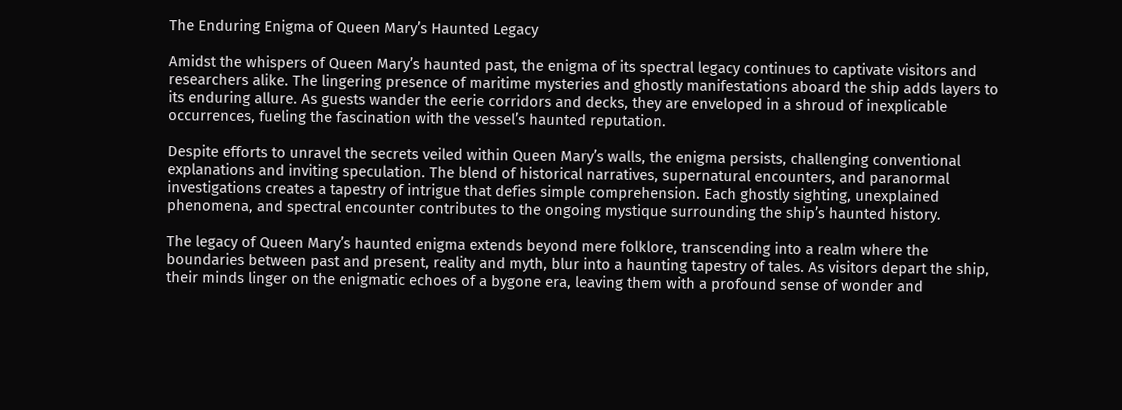The Enduring Enigma of Queen Mary’s Haunted Legacy

Amidst the whispers of Queen Mary’s haunted past, the enigma of its spectral legacy continues to captivate visitors and researchers alike. The lingering presence of maritime mysteries and ghostly manifestations aboard the ship adds layers to its enduring allure. As guests wander the eerie corridors and decks, they are enveloped in a shroud of inexplicable occurrences, fueling the fascination with the vessel’s haunted reputation.

Despite efforts to unravel the secrets veiled within Queen Mary’s walls, the enigma persists, challenging conventional explanations and inviting speculation. The blend of historical narratives, supernatural encounters, and paranormal investigations creates a tapestry of intrigue that defies simple comprehension. Each ghostly sighting, unexplained phenomena, and spectral encounter contributes to the ongoing mystique surrounding the ship’s haunted history.

The legacy of Queen Mary’s haunted enigma extends beyond mere folklore, transcending into a realm where the boundaries between past and present, reality and myth, blur into a haunting tapestry of tales. As visitors depart the ship, their minds linger on the enigmatic echoes of a bygone era, leaving them with a profound sense of wonder and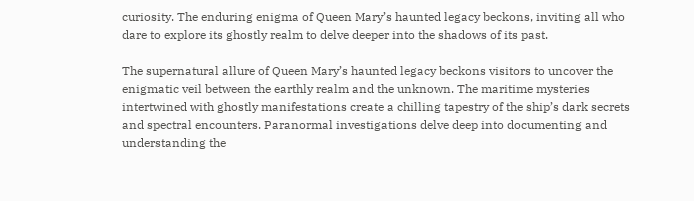curiosity. The enduring enigma of Queen Mary’s haunted legacy beckons, inviting all who dare to explore its ghostly realm to delve deeper into the shadows of its past.

The supernatural allure of Queen Mary’s haunted legacy beckons visitors to uncover the enigmatic veil between the earthly realm and the unknown. The maritime mysteries intertwined with ghostly manifestations create a chilling tapestry of the ship’s dark secrets and spectral encounters. Paranormal investigations delve deep into documenting and understanding the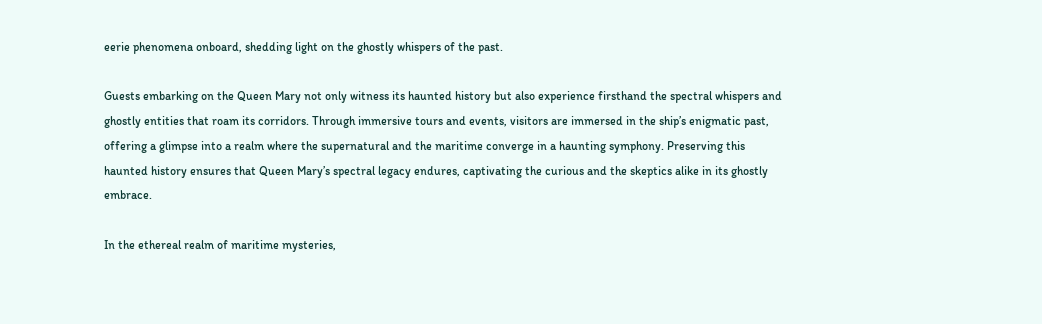eerie phenomena onboard, shedding light on the ghostly whispers of the past.

Guests embarking on the Queen Mary not only witness its haunted history but also experience firsthand the spectral whispers and ghostly entities that roam its corridors. Through immersive tours and events, visitors are immersed in the ship’s enigmatic past, offering a glimpse into a realm where the supernatural and the maritime converge in a haunting symphony. Preserving this haunted history ensures that Queen Mary’s spectral legacy endures, captivating the curious and the skeptics alike in its ghostly embrace.

In the ethereal realm of maritime mysteries,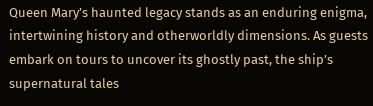Queen Mary’s haunted legacy stands as an enduring enigma, intertwining history and otherworldly dimensions. As guests embark on tours to uncover its ghostly past, the ship’s supernatural tales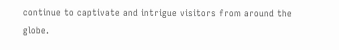continue to captivate and intrigue visitors from around the globe.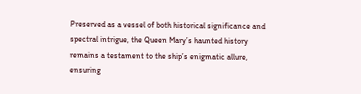Preserved as a vessel of both historical significance and spectral intrigue, the Queen Mary’s haunted history remains a testament to the ship’s enigmatic allure, ensuring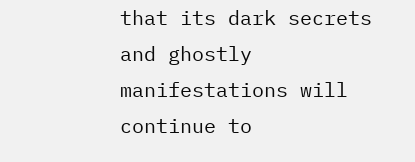that its dark secrets and ghostly manifestations will continue to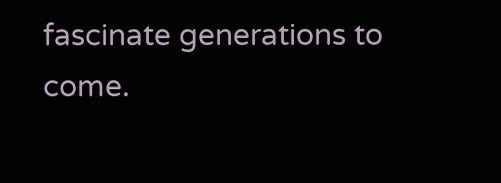fascinate generations to come.